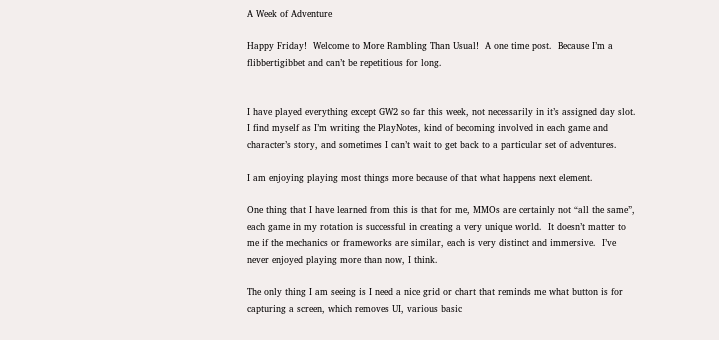A Week of Adventure

Happy Friday!  Welcome to More Rambling Than Usual!  A one time post.  Because I’m a flibbertigibbet and can’t be repetitious for long.


I have played everything except GW2 so far this week, not necessarily in it’s assigned day slot.   I find myself as I’m writing the PlayNotes, kind of becoming involved in each game and character’s story, and sometimes I can’t wait to get back to a particular set of adventures.

I am enjoying playing most things more because of that what happens next element.

One thing that I have learned from this is that for me, MMOs are certainly not “all the same”, each game in my rotation is successful in creating a very unique world.  It doesn’t matter to me if the mechanics or frameworks are similar, each is very distinct and immersive.  I’ve never enjoyed playing more than now, I think.

The only thing I am seeing is I need a nice grid or chart that reminds me what button is for capturing a screen, which removes UI, various basic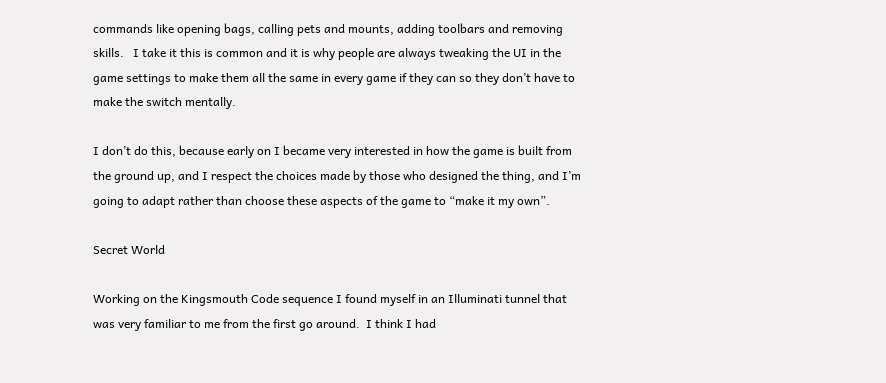commands like opening bags, calling pets and mounts, adding toolbars and removing skills.   I take it this is common and it is why people are always tweaking the UI in the game settings to make them all the same in every game if they can so they don’t have to make the switch mentally.

I don’t do this, because early on I became very interested in how the game is built from the ground up, and I respect the choices made by those who designed the thing, and I’m going to adapt rather than choose these aspects of the game to “make it my own”.

Secret World

Working on the Kingsmouth Code sequence I found myself in an Illuminati tunnel that was very familiar to me from the first go around.  I think I had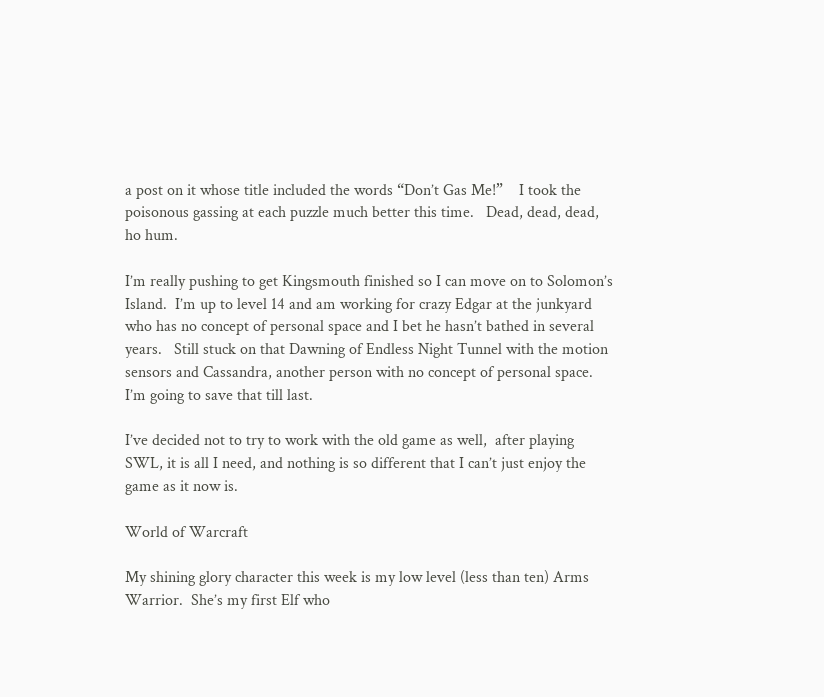a post on it whose title included the words “Don’t Gas Me!”    I took the poisonous gassing at each puzzle much better this time.   Dead, dead, dead, ho hum.

I’m really pushing to get Kingsmouth finished so I can move on to Solomon’s Island.  I’m up to level 14 and am working for crazy Edgar at the junkyard who has no concept of personal space and I bet he hasn’t bathed in several years.   Still stuck on that Dawning of Endless Night Tunnel with the motion sensors and Cassandra, another person with no concept of personal space.  I’m going to save that till last.

I’ve decided not to try to work with the old game as well,  after playing SWL, it is all I need, and nothing is so different that I can’t just enjoy the game as it now is.

World of Warcraft

My shining glory character this week is my low level (less than ten) Arms Warrior.  She’s my first Elf who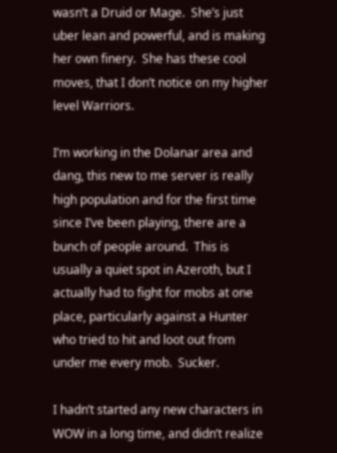wasn’t a Druid or Mage.  She’s just uber lean and powerful, and is making her own finery.  She has these cool moves, that I don’t notice on my higher level Warriors.

I’m working in the Dolanar area and dang, this new to me server is really high population and for the first time since I’ve been playing, there are a bunch of people around.  This is usually a quiet spot in Azeroth, but I actually had to fight for mobs at one place, particularly against a Hunter who tried to hit and loot out from under me every mob.  Sucker.

I hadn’t started any new characters in WOW in a long time, and didn’t realize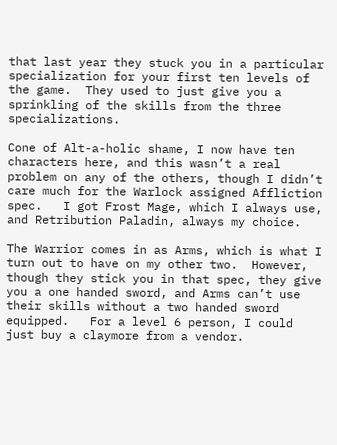that last year they stuck you in a particular specialization for your first ten levels of the game.  They used to just give you a sprinkling of the skills from the three specializations.

Cone of Alt-a-holic shame, I now have ten characters here, and this wasn’t a real problem on any of the others, though I didn’t care much for the Warlock assigned Affliction spec.   I got Frost Mage, which I always use, and Retribution Paladin, always my choice.

The Warrior comes in as Arms, which is what I turn out to have on my other two.  However, though they stick you in that spec, they give you a one handed sword, and Arms can’t use their skills without a two handed sword equipped.   For a level 6 person, I could just buy a claymore from a vendor.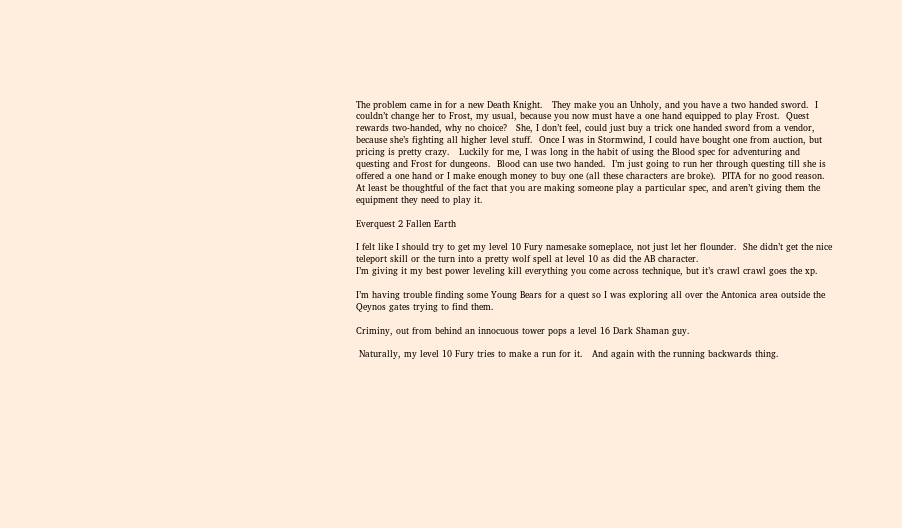The problem came in for a new Death Knight.   They make you an Unholy, and you have a two handed sword.  I couldn’t change her to Frost, my usual, because you now must have a one hand equipped to play Frost.  Quest rewards two-handed, why no choice?   She, I don’t feel, could just buy a trick one handed sword from a vendor, because she’s fighting all higher level stuff.  Once I was in Stormwind, I could have bought one from auction, but pricing is pretty crazy.   Luckily for me, I was long in the habit of using the Blood spec for adventuring and questing and Frost for dungeons.  Blood can use two handed.  I’m just going to run her through questing till she is offered a one hand or I make enough money to buy one (all these characters are broke).  PITA for no good reason.   At least be thoughtful of the fact that you are making someone play a particular spec, and aren’t giving them the equipment they need to play it.

Everquest 2 Fallen Earth

I felt like I should try to get my level 10 Fury namesake someplace, not just let her flounder.  She didn’t get the nice teleport skill or the turn into a pretty wolf spell at level 10 as did the AB character.
I’m giving it my best power leveling kill everything you come across technique, but it’s crawl crawl goes the xp.

I’m having trouble finding some Young Bears for a quest so I was exploring all over the Antonica area outside the Qeynos gates trying to find them.

Criminy, out from behind an innocuous tower pops a level 16 Dark Shaman guy.

 Naturally, my level 10 Fury tries to make a run for it.   And again with the running backwards thing.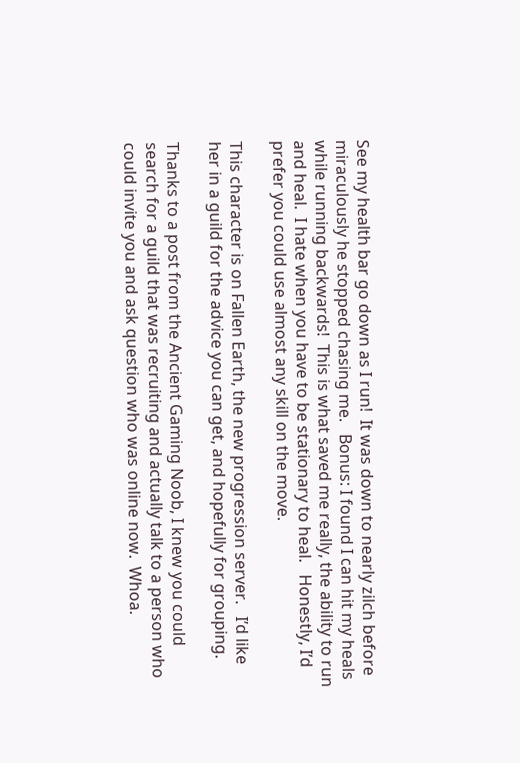See my health bar go down as I run!  It was down to nearly zilch before miraculously he stopped chasing me.   Bonus: I found I can hit my heals while running backwards!  This is what saved me really, the ability to run and heal.  I hate when you have to be stationary to heal.   Honestly, I’d prefer you could use almost any skill on the move.

This character is on Fallen Earth, the new progression server.   I’d like her in a guild for the advice you can get, and hopefully for grouping.

Thanks to a post from the Ancient Gaming Noob, I knew you could search for a guild that was recruiting and actually talk to a person who could invite you and ask question who was online now.  Whoa.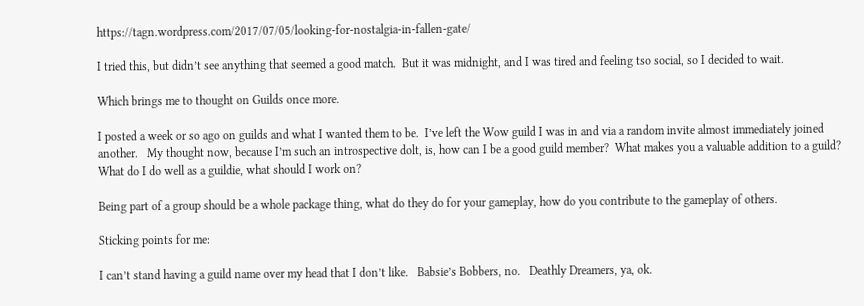https://tagn.wordpress.com/2017/07/05/looking-for-nostalgia-in-fallen-gate/

I tried this, but didn’t see anything that seemed a good match.  But it was midnight, and I was tired and feeling tso social, so I decided to wait.

Which brings me to thought on Guilds once more.

I posted a week or so ago on guilds and what I wanted them to be.  I’ve left the Wow guild I was in and via a random invite almost immediately joined another.   My thought now, because I’m such an introspective dolt, is, how can I be a good guild member?  What makes you a valuable addition to a guild?   What do I do well as a guildie, what should I work on?

Being part of a group should be a whole package thing, what do they do for your gameplay, how do you contribute to the gameplay of others.

Sticking points for me:

I can’t stand having a guild name over my head that I don’t like.   Babsie’s Bobbers, no.   Deathly Dreamers, ya, ok.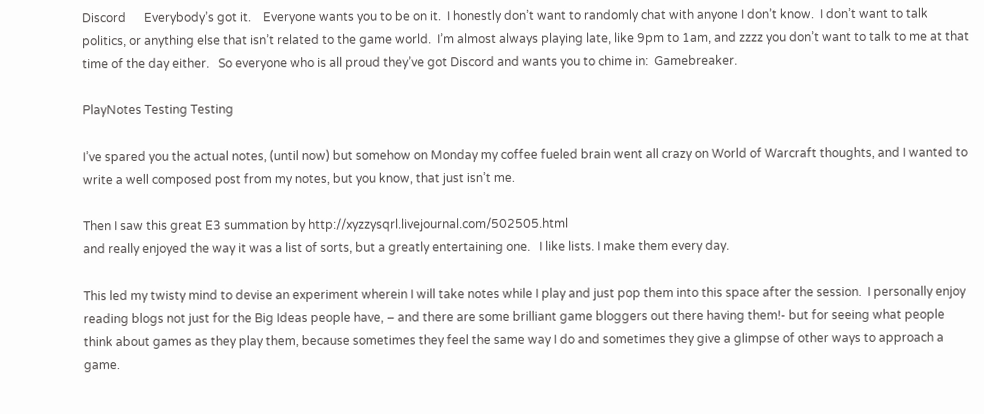Discord      Everybody’s got it.    Everyone wants you to be on it.  I honestly don’t want to randomly chat with anyone I don’t know.  I don’t want to talk politics, or anything else that isn’t related to the game world.  I’m almost always playing late, like 9pm to 1am, and zzzz you don’t want to talk to me at that time of the day either.   So everyone who is all proud they’ve got Discord and wants you to chime in:  Gamebreaker.

PlayNotes Testing Testing

I’ve spared you the actual notes, (until now) but somehow on Monday my coffee fueled brain went all crazy on World of Warcraft thoughts, and I wanted to write a well composed post from my notes, but you know, that just isn’t me.

Then I saw this great E3 summation by http://xyzzysqrl.livejournal.com/502505.html
and really enjoyed the way it was a list of sorts, but a greatly entertaining one.   I like lists. I make them every day.

This led my twisty mind to devise an experiment wherein I will take notes while I play and just pop them into this space after the session.  I personally enjoy reading blogs not just for the Big Ideas people have, – and there are some brilliant game bloggers out there having them!- but for seeing what people think about games as they play them, because sometimes they feel the same way I do and sometimes they give a glimpse of other ways to approach a game.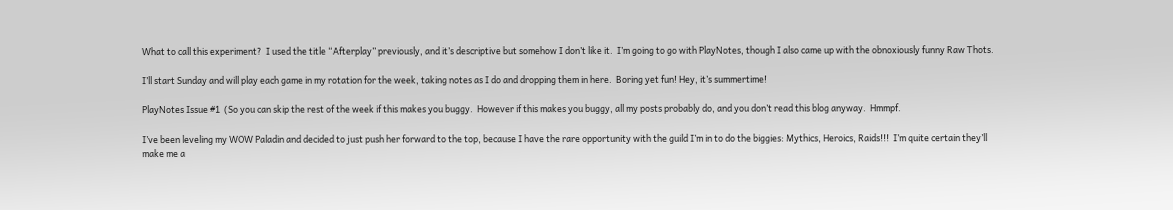What to call this experiment?  I used the title “Afterplay” previously, and it’s descriptive but somehow I don’t like it.  I’m going to go with PlayNotes, though I also came up with the obnoxiously funny Raw Thots.

I’ll start Sunday and will play each game in my rotation for the week, taking notes as I do and dropping them in here.  Boring yet fun! Hey, it’s summertime!

PlayNotes Issue #1  (So you can skip the rest of the week if this makes you buggy.  However if this makes you buggy, all my posts probably do, and you don’t read this blog anyway.  Hmmpf.

I’ve been leveling my WOW Paladin and decided to just push her forward to the top, because I have the rare opportunity with the guild I’m in to do the biggies: Mythics, Heroics, Raids!!!  I’m quite certain they’ll make me a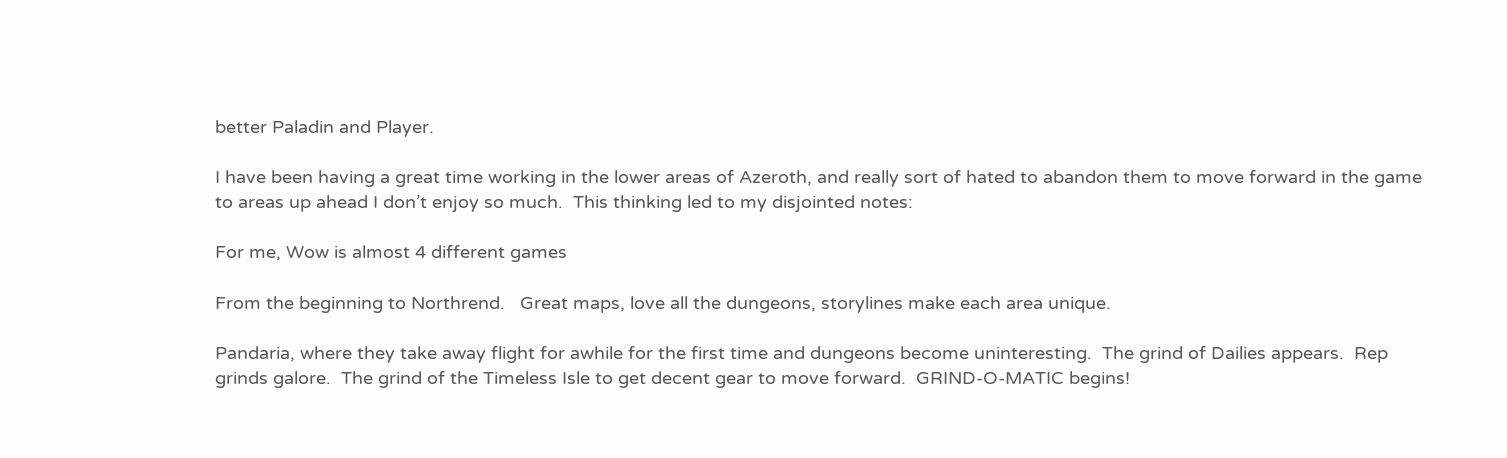better Paladin and Player.

I have been having a great time working in the lower areas of Azeroth, and really sort of hated to abandon them to move forward in the game to areas up ahead I don’t enjoy so much.  This thinking led to my disjointed notes:

For me, Wow is almost 4 different games

From the beginning to Northrend.   Great maps, love all the dungeons, storylines make each area unique.

Pandaria, where they take away flight for awhile for the first time and dungeons become uninteresting.  The grind of Dailies appears.  Rep grinds galore.  The grind of the Timeless Isle to get decent gear to move forward.  GRIND-O-MATIC begins!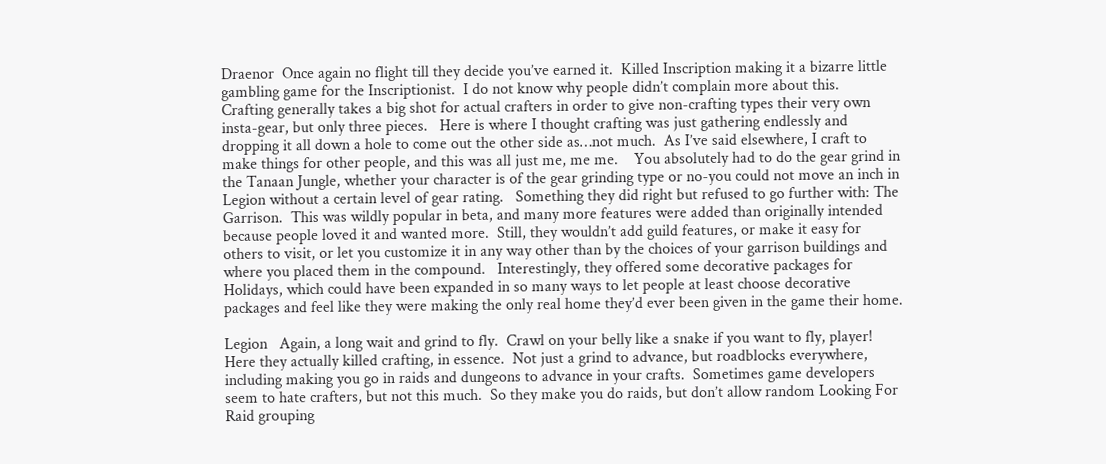Draenor  Once again no flight till they decide you’ve earned it.  Killed Inscription making it a bizarre little gambling game for the Inscriptionist.  I do not know why people didn’t complain more about this.   Crafting generally takes a big shot for actual crafters in order to give non-crafting types their very own insta-gear, but only three pieces.   Here is where I thought crafting was just gathering endlessly and dropping it all down a hole to come out the other side as…not much.  As I’ve said elsewhere, I craft to make things for other people, and this was all just me, me me.    You absolutely had to do the gear grind in the Tanaan Jungle, whether your character is of the gear grinding type or no-you could not move an inch in Legion without a certain level of gear rating.   Something they did right but refused to go further with: The Garrison.  This was wildly popular in beta, and many more features were added than originally intended because people loved it and wanted more.  Still, they wouldn’t add guild features, or make it easy for others to visit, or let you customize it in any way other than by the choices of your garrison buildings and where you placed them in the compound.   Interestingly, they offered some decorative packages for Holidays, which could have been expanded in so many ways to let people at least choose decorative packages and feel like they were making the only real home they’d ever been given in the game their home.

Legion   Again, a long wait and grind to fly.  Crawl on your belly like a snake if you want to fly, player!  Here they actually killed crafting, in essence.  Not just a grind to advance, but roadblocks everywhere, including making you go in raids and dungeons to advance in your crafts.  Sometimes game developers seem to hate crafters, but not this much.  So they make you do raids, but don’t allow random Looking For Raid grouping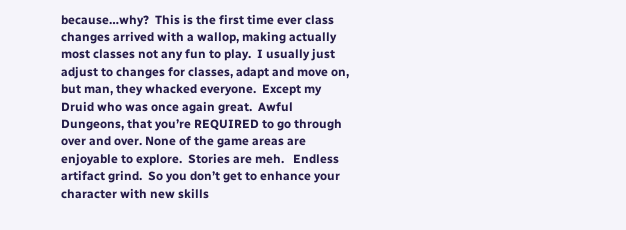because…why?  This is the first time ever class changes arrived with a wallop, making actually most classes not any fun to play.  I usually just adjust to changes for classes, adapt and move on, but man, they whacked everyone.  Except my Druid who was once again great.  Awful Dungeons, that you’re REQUIRED to go through over and over. None of the game areas are enjoyable to explore.  Stories are meh.   Endless artifact grind.  So you don’t get to enhance your character with new skills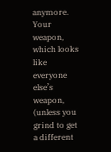anymore. Your weapon, which looks like everyone else’s weapon, (unless you grind to get a different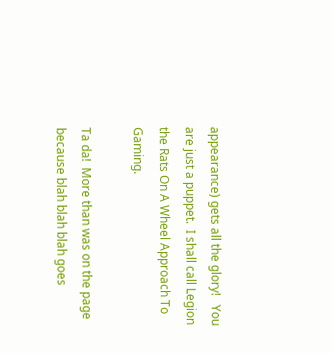appearance) gets all the glory!   You are just a puppet.  I shall call Legion the Rats On A Wheel Approach To Gaming.

Ta da!  More than was on the page because blah blah blah goes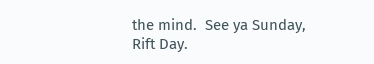the mind.  See ya Sunday, Rift Day.